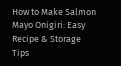How to Make Salmon Mayo Onigiri: Easy Recipe & Storage Tips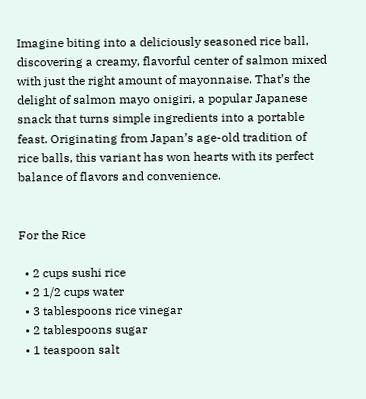Imagine biting into a deliciously seasoned rice ball, discovering a creamy, flavorful center of salmon mixed with just the right amount of mayonnaise. That’s the delight of salmon mayo onigiri, a popular Japanese snack that turns simple ingredients into a portable feast. Originating from Japan’s age-old tradition of rice balls, this variant has won hearts with its perfect balance of flavors and convenience.


For the Rice

  • 2 cups sushi rice
  • 2 1/2 cups water
  • 3 tablespoons rice vinegar
  • 2 tablespoons sugar
  • 1 teaspoon salt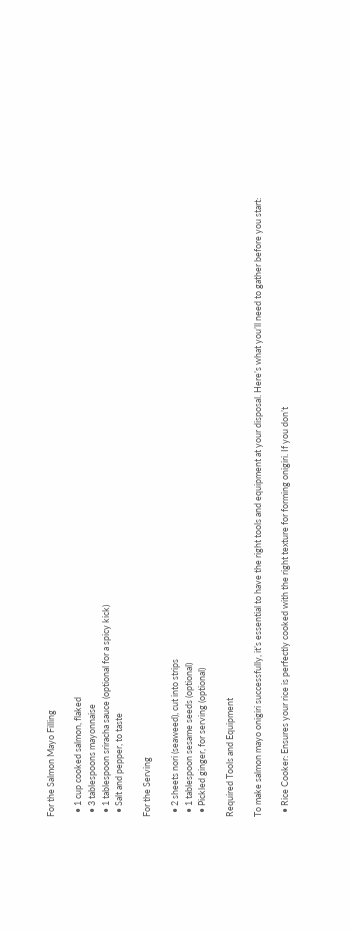For the Salmon Mayo Filling

  • 1 cup cooked salmon, flaked
  • 3 tablespoons mayonnaise
  • 1 tablespoon sriracha sauce (optional for a spicy kick)
  • Salt and pepper, to taste

For the Serving

  • 2 sheets nori (seaweed), cut into strips
  • 1 tablespoon sesame seeds (optional)
  • Pickled ginger, for serving (optional)

Required Tools and Equipment

To make salmon mayo onigiri successfully, it’s essential to have the right tools and equipment at your disposal. Here’s what you’ll need to gather before you start:

  • Rice Cooker: Ensures your rice is perfectly cooked with the right texture for forming onigiri. If you don’t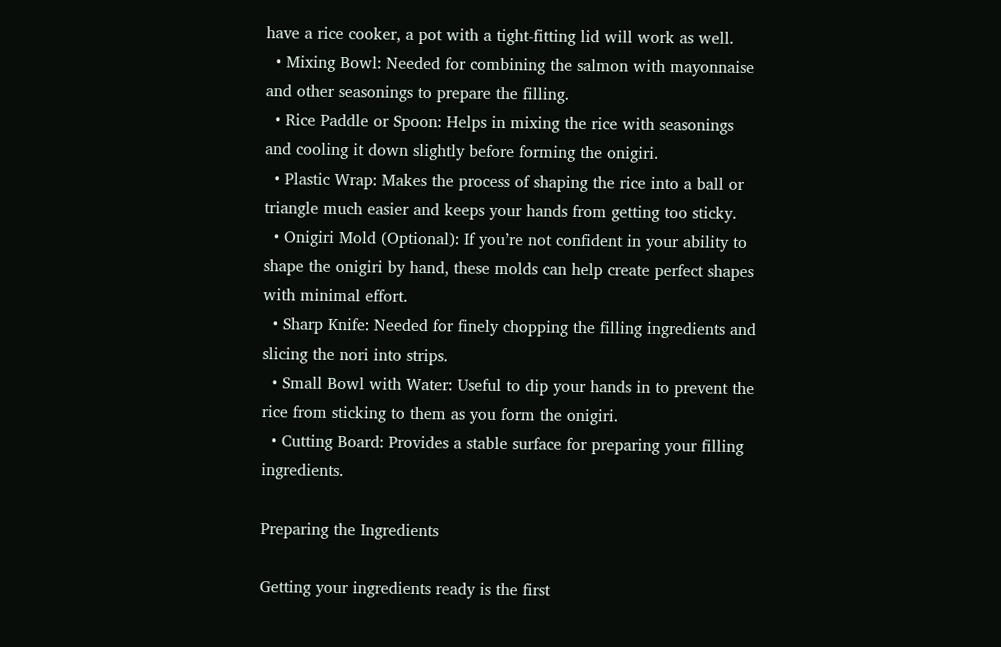have a rice cooker, a pot with a tight-fitting lid will work as well.
  • Mixing Bowl: Needed for combining the salmon with mayonnaise and other seasonings to prepare the filling.
  • Rice Paddle or Spoon: Helps in mixing the rice with seasonings and cooling it down slightly before forming the onigiri.
  • Plastic Wrap: Makes the process of shaping the rice into a ball or triangle much easier and keeps your hands from getting too sticky.
  • Onigiri Mold (Optional): If you’re not confident in your ability to shape the onigiri by hand, these molds can help create perfect shapes with minimal effort.
  • Sharp Knife: Needed for finely chopping the filling ingredients and slicing the nori into strips.
  • Small Bowl with Water: Useful to dip your hands in to prevent the rice from sticking to them as you form the onigiri.
  • Cutting Board: Provides a stable surface for preparing your filling ingredients.

Preparing the Ingredients

Getting your ingredients ready is the first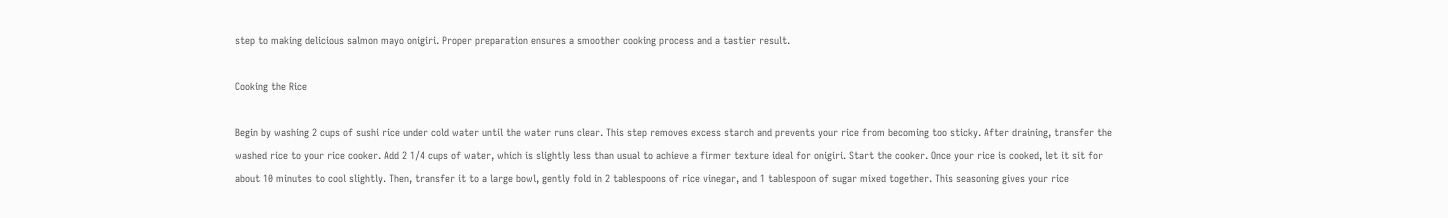step to making delicious salmon mayo onigiri. Proper preparation ensures a smoother cooking process and a tastier result.

Cooking the Rice

Begin by washing 2 cups of sushi rice under cold water until the water runs clear. This step removes excess starch and prevents your rice from becoming too sticky. After draining, transfer the washed rice to your rice cooker. Add 2 1/4 cups of water, which is slightly less than usual to achieve a firmer texture ideal for onigiri. Start the cooker. Once your rice is cooked, let it sit for about 10 minutes to cool slightly. Then, transfer it to a large bowl, gently fold in 2 tablespoons of rice vinegar, and 1 tablespoon of sugar mixed together. This seasoning gives your rice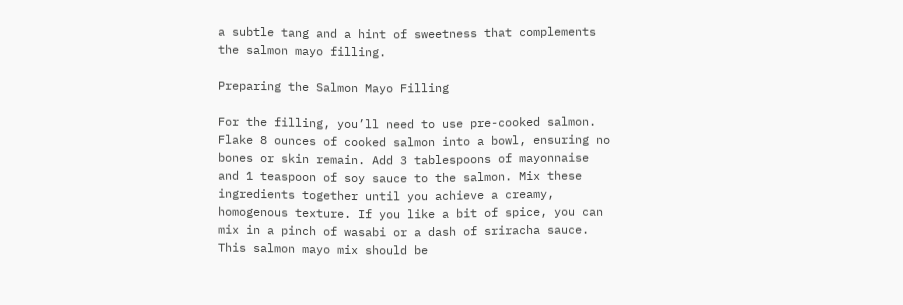a subtle tang and a hint of sweetness that complements the salmon mayo filling.

Preparing the Salmon Mayo Filling

For the filling, you’ll need to use pre-cooked salmon. Flake 8 ounces of cooked salmon into a bowl, ensuring no bones or skin remain. Add 3 tablespoons of mayonnaise and 1 teaspoon of soy sauce to the salmon. Mix these ingredients together until you achieve a creamy, homogenous texture. If you like a bit of spice, you can mix in a pinch of wasabi or a dash of sriracha sauce. This salmon mayo mix should be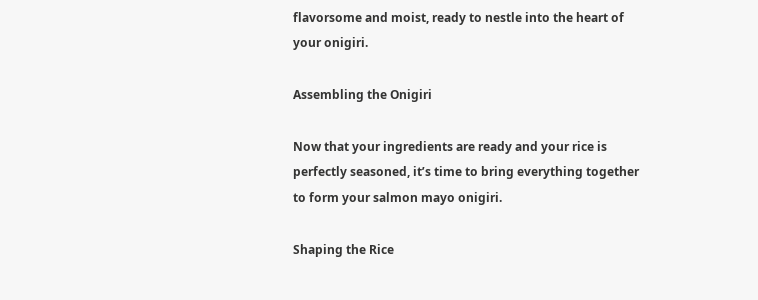flavorsome and moist, ready to nestle into the heart of your onigiri.

Assembling the Onigiri

Now that your ingredients are ready and your rice is perfectly seasoned, it’s time to bring everything together to form your salmon mayo onigiri.

Shaping the Rice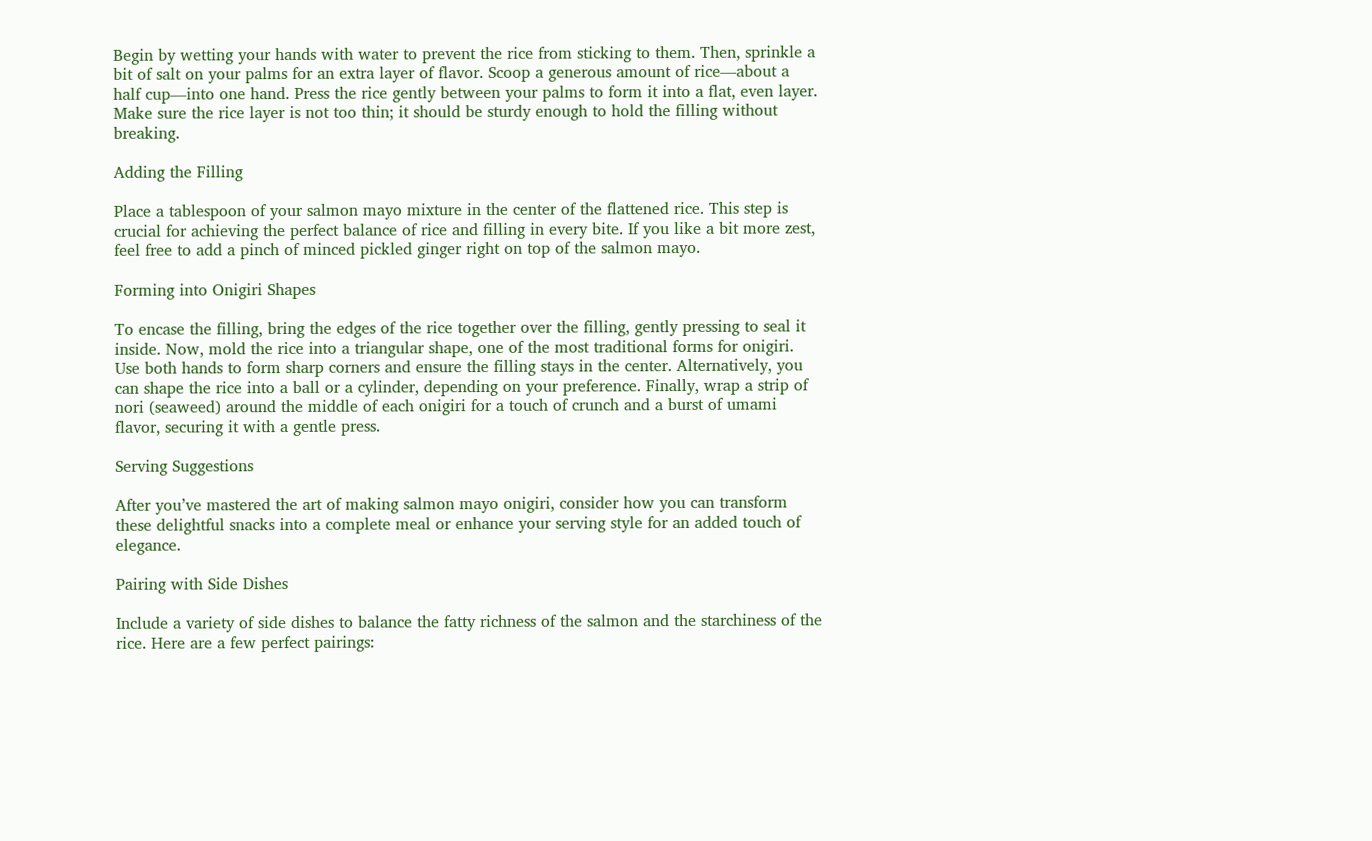Begin by wetting your hands with water to prevent the rice from sticking to them. Then, sprinkle a bit of salt on your palms for an extra layer of flavor. Scoop a generous amount of rice—about a half cup—into one hand. Press the rice gently between your palms to form it into a flat, even layer. Make sure the rice layer is not too thin; it should be sturdy enough to hold the filling without breaking.

Adding the Filling

Place a tablespoon of your salmon mayo mixture in the center of the flattened rice. This step is crucial for achieving the perfect balance of rice and filling in every bite. If you like a bit more zest, feel free to add a pinch of minced pickled ginger right on top of the salmon mayo.

Forming into Onigiri Shapes

To encase the filling, bring the edges of the rice together over the filling, gently pressing to seal it inside. Now, mold the rice into a triangular shape, one of the most traditional forms for onigiri. Use both hands to form sharp corners and ensure the filling stays in the center. Alternatively, you can shape the rice into a ball or a cylinder, depending on your preference. Finally, wrap a strip of nori (seaweed) around the middle of each onigiri for a touch of crunch and a burst of umami flavor, securing it with a gentle press.

Serving Suggestions

After you’ve mastered the art of making salmon mayo onigiri, consider how you can transform these delightful snacks into a complete meal or enhance your serving style for an added touch of elegance.

Pairing with Side Dishes

Include a variety of side dishes to balance the fatty richness of the salmon and the starchiness of the rice. Here are a few perfect pairings: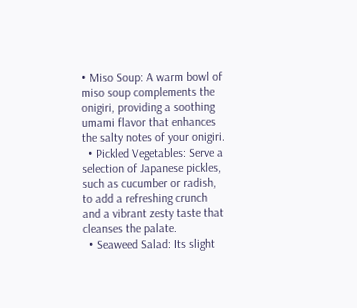• Miso Soup: A warm bowl of miso soup complements the onigiri, providing a soothing umami flavor that enhances the salty notes of your onigiri.
  • Pickled Vegetables: Serve a selection of Japanese pickles, such as cucumber or radish, to add a refreshing crunch and a vibrant zesty taste that cleanses the palate.
  • Seaweed Salad: Its slight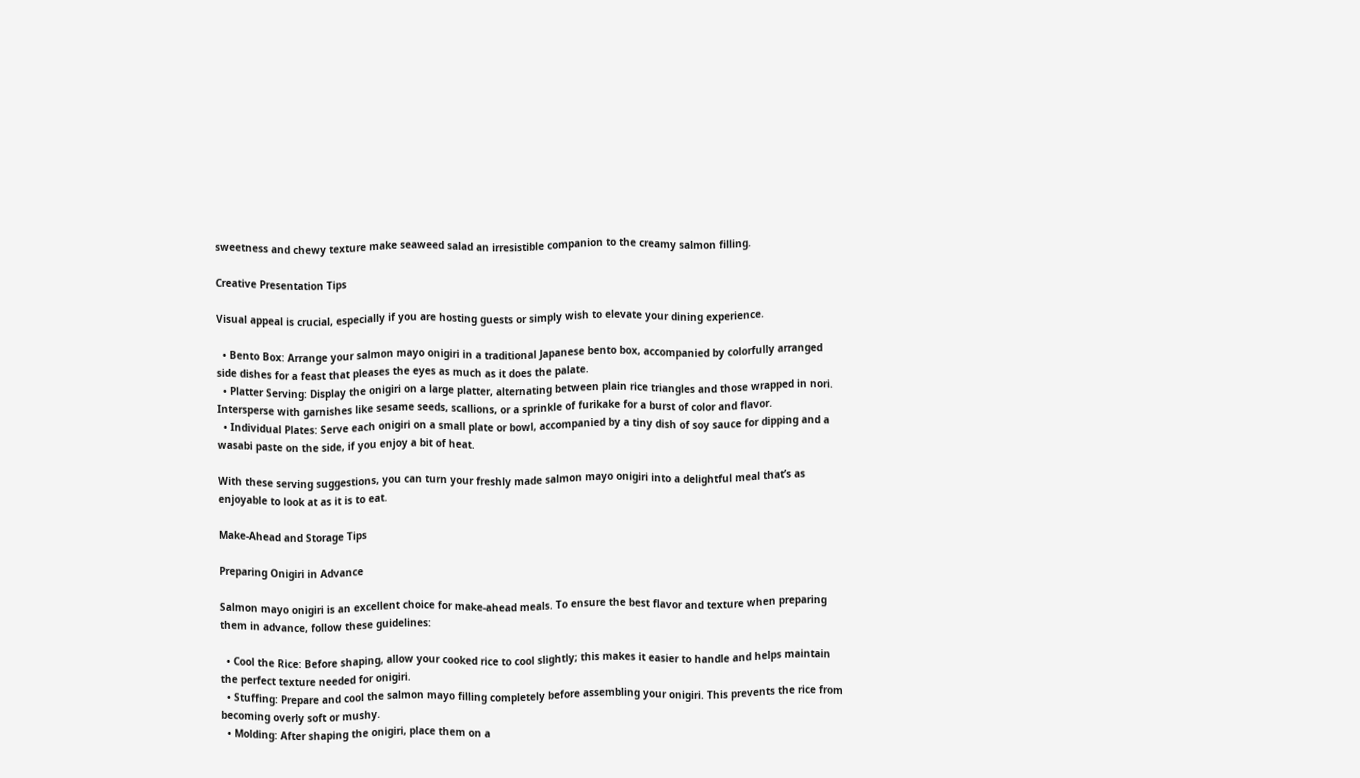sweetness and chewy texture make seaweed salad an irresistible companion to the creamy salmon filling.

Creative Presentation Tips

Visual appeal is crucial, especially if you are hosting guests or simply wish to elevate your dining experience.

  • Bento Box: Arrange your salmon mayo onigiri in a traditional Japanese bento box, accompanied by colorfully arranged side dishes for a feast that pleases the eyes as much as it does the palate.
  • Platter Serving: Display the onigiri on a large platter, alternating between plain rice triangles and those wrapped in nori. Intersperse with garnishes like sesame seeds, scallions, or a sprinkle of furikake for a burst of color and flavor.
  • Individual Plates: Serve each onigiri on a small plate or bowl, accompanied by a tiny dish of soy sauce for dipping and a wasabi paste on the side, if you enjoy a bit of heat.

With these serving suggestions, you can turn your freshly made salmon mayo onigiri into a delightful meal that’s as enjoyable to look at as it is to eat.

Make-Ahead and Storage Tips

Preparing Onigiri in Advance

Salmon mayo onigiri is an excellent choice for make-ahead meals. To ensure the best flavor and texture when preparing them in advance, follow these guidelines:

  • Cool the Rice: Before shaping, allow your cooked rice to cool slightly; this makes it easier to handle and helps maintain the perfect texture needed for onigiri.
  • Stuffing: Prepare and cool the salmon mayo filling completely before assembling your onigiri. This prevents the rice from becoming overly soft or mushy.
  • Molding: After shaping the onigiri, place them on a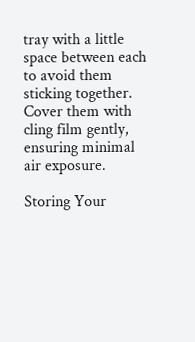tray with a little space between each to avoid them sticking together. Cover them with cling film gently, ensuring minimal air exposure.

Storing Your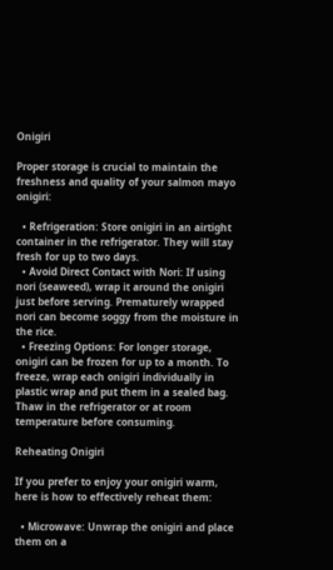Onigiri

Proper storage is crucial to maintain the freshness and quality of your salmon mayo onigiri:

  • Refrigeration: Store onigiri in an airtight container in the refrigerator. They will stay fresh for up to two days.
  • Avoid Direct Contact with Nori: If using nori (seaweed), wrap it around the onigiri just before serving. Prematurely wrapped nori can become soggy from the moisture in the rice.
  • Freezing Options: For longer storage, onigiri can be frozen for up to a month. To freeze, wrap each onigiri individually in plastic wrap and put them in a sealed bag. Thaw in the refrigerator or at room temperature before consuming.

Reheating Onigiri

If you prefer to enjoy your onigiri warm, here is how to effectively reheat them:

  • Microwave: Unwrap the onigiri and place them on a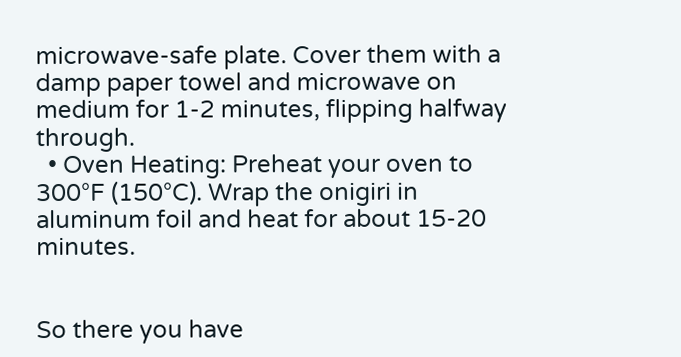microwave-safe plate. Cover them with a damp paper towel and microwave on medium for 1-2 minutes, flipping halfway through.
  • Oven Heating: Preheat your oven to 300°F (150°C). Wrap the onigiri in aluminum foil and heat for about 15-20 minutes.


So there you have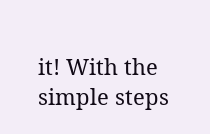it! With the simple steps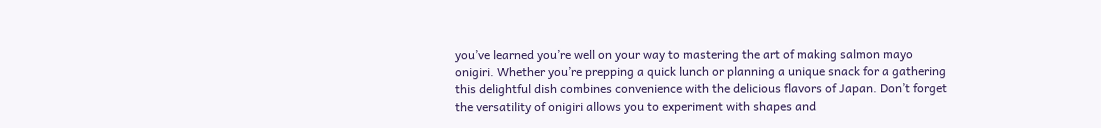you’ve learned you’re well on your way to mastering the art of making salmon mayo onigiri. Whether you’re prepping a quick lunch or planning a unique snack for a gathering this delightful dish combines convenience with the delicious flavors of Japan. Don’t forget the versatility of onigiri allows you to experiment with shapes and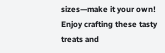sizes—make it your own! Enjoy crafting these tasty treats and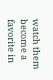watch them become a favorite in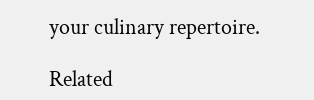your culinary repertoire.

Related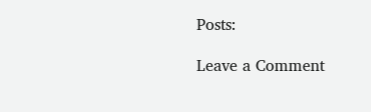Posts:

Leave a Comment